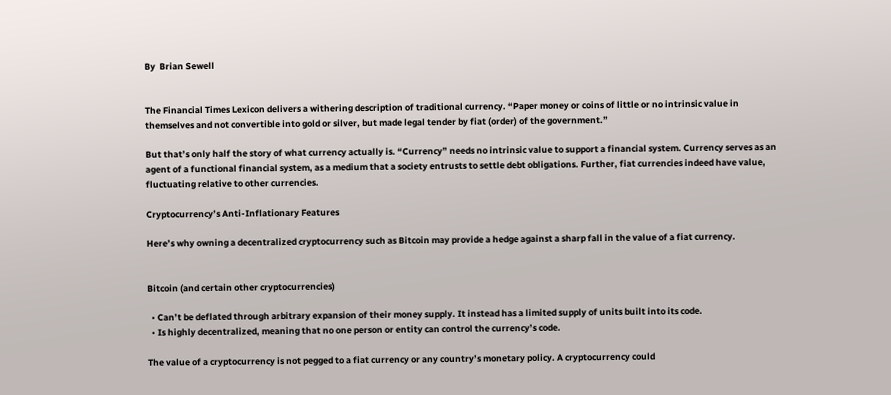By  Brian Sewell


The Financial Times Lexicon delivers a withering description of traditional currency. “Paper money or coins of little or no intrinsic value in themselves and not convertible into gold or silver, but made legal tender by fiat (order) of the government.”

But that’s only half the story of what currency actually is. “Currency” needs no intrinsic value to support a financial system. Currency serves as an agent of a functional financial system, as a medium that a society entrusts to settle debt obligations. Further, fiat currencies indeed have value, fluctuating relative to other currencies.

Cryptocurrency’s Anti-Inflationary Features

Here’s why owning a decentralized cryptocurrency such as Bitcoin may provide a hedge against a sharp fall in the value of a fiat currency.


Bitcoin (and certain other cryptocurrencies)

  • Can’t be deflated through arbitrary expansion of their money supply. It instead has a limited supply of units built into its code.
  • Is highly decentralized, meaning that no one person or entity can control the currency’s code.

The value of a cryptocurrency is not pegged to a fiat currency or any country’s monetary policy. A cryptocurrency could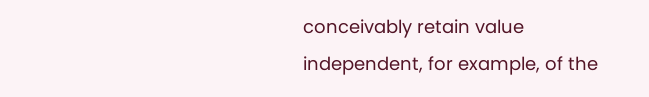conceivably retain value independent, for example, of the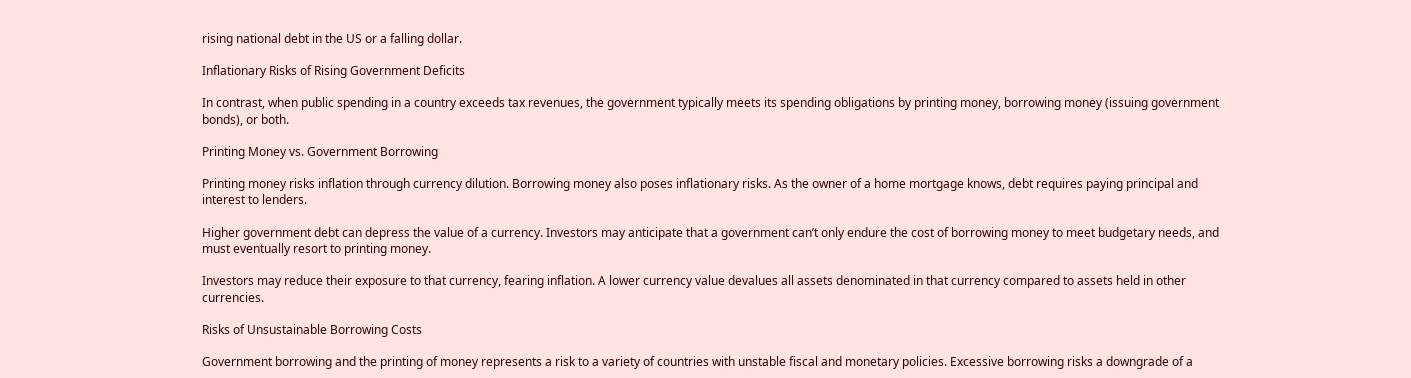rising national debt in the US or a falling dollar.

Inflationary Risks of Rising Government Deficits

In contrast, when public spending in a country exceeds tax revenues, the government typically meets its spending obligations by printing money, borrowing money (issuing government bonds), or both.

Printing Money vs. Government Borrowing

Printing money risks inflation through currency dilution. Borrowing money also poses inflationary risks. As the owner of a home mortgage knows, debt requires paying principal and interest to lenders.

Higher government debt can depress the value of a currency. Investors may anticipate that a government can’t only endure the cost of borrowing money to meet budgetary needs, and must eventually resort to printing money.

Investors may reduce their exposure to that currency, fearing inflation. A lower currency value devalues all assets denominated in that currency compared to assets held in other currencies.

Risks of Unsustainable Borrowing Costs

Government borrowing and the printing of money represents a risk to a variety of countries with unstable fiscal and monetary policies. Excessive borrowing risks a downgrade of a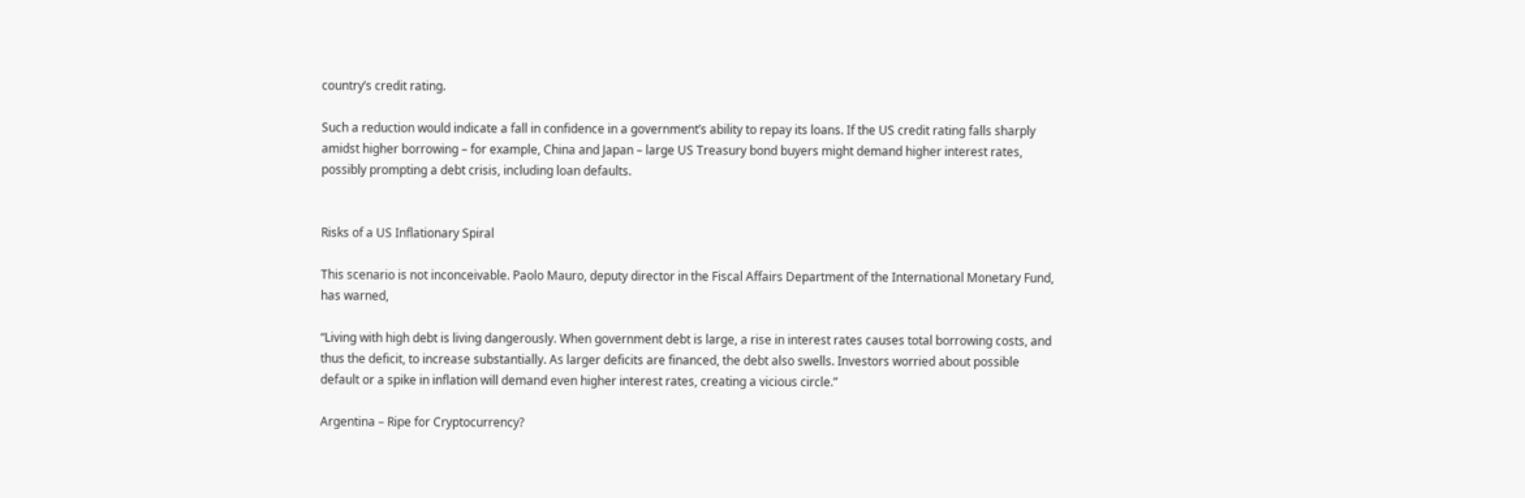country’s credit rating.

Such a reduction would indicate a fall in confidence in a government’s ability to repay its loans. If the US credit rating falls sharply amidst higher borrowing – for example, China and Japan – large US Treasury bond buyers might demand higher interest rates, possibly prompting a debt crisis, including loan defaults.


Risks of a US Inflationary Spiral

This scenario is not inconceivable. Paolo Mauro, deputy director in the Fiscal Affairs Department of the International Monetary Fund, has warned,

“Living with high debt is living dangerously. When government debt is large, a rise in interest rates causes total borrowing costs, and thus the deficit, to increase substantially. As larger deficits are financed, the debt also swells. Investors worried about possible default or a spike in inflation will demand even higher interest rates, creating a vicious circle.”

Argentina – Ripe for Cryptocurrency?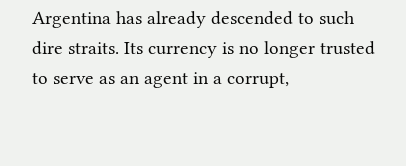Argentina has already descended to such dire straits. Its currency is no longer trusted to serve as an agent in a corrupt,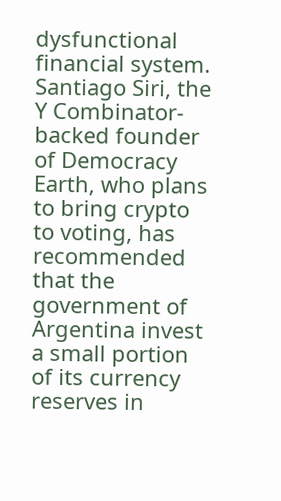dysfunctional financial system. Santiago Siri, the Y Combinator-backed founder of Democracy Earth, who plans to bring crypto to voting, has recommended that the government of Argentina invest a small portion of its currency reserves in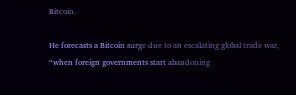Bitcoin.

He forecasts a Bitcoin surge due to an escalating global trade war, “when foreign governments start abandoning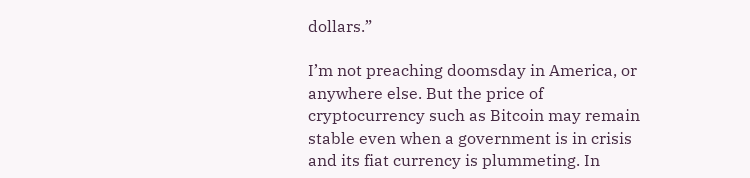dollars.”

I’m not preaching doomsday in America, or anywhere else. But the price of cryptocurrency such as Bitcoin may remain stable even when a government is in crisis and its fiat currency is plummeting. In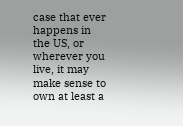case that ever happens in the US, or wherever you live, it may make sense to own at least a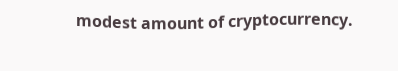modest amount of cryptocurrency.